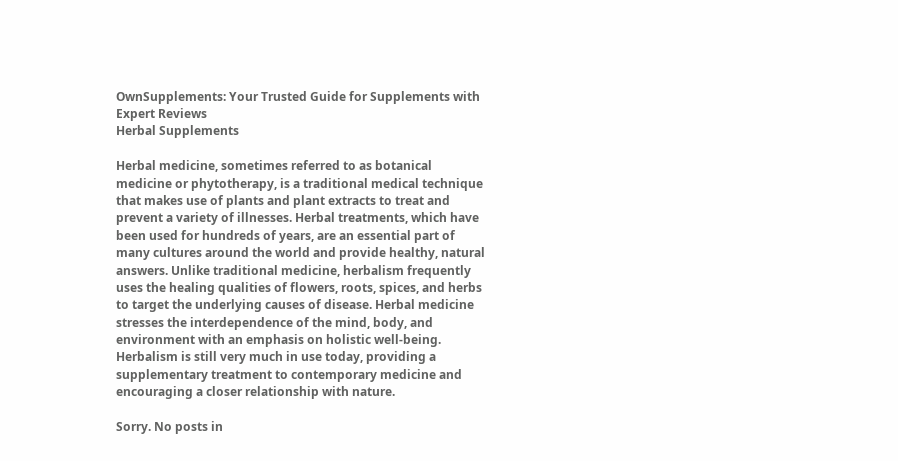OwnSupplements: Your Trusted Guide for Supplements with Expert Reviews
Herbal Supplements

Herbal medicine, sometimes referred to as botanical medicine or phytotherapy, is a traditional medical technique that makes use of plants and plant extracts to treat and prevent a variety of illnesses. Herbal treatments, which have been used for hundreds of years, are an essential part of many cultures around the world and provide healthy, natural answers. Unlike traditional medicine, herbalism frequently uses the healing qualities of flowers, roots, spices, and herbs to target the underlying causes of disease. Herbal medicine stresses the interdependence of the mind, body, and environment with an emphasis on holistic well-being. Herbalism is still very much in use today, providing a supplementary treatment to contemporary medicine and encouraging a closer relationship with nature.

Sorry. No posts in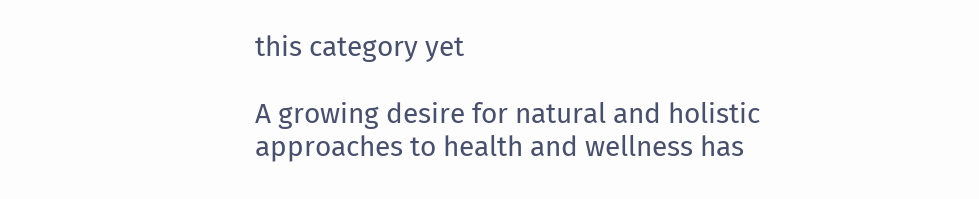this category yet

A growing desire for natural and holistic approaches to health and wellness has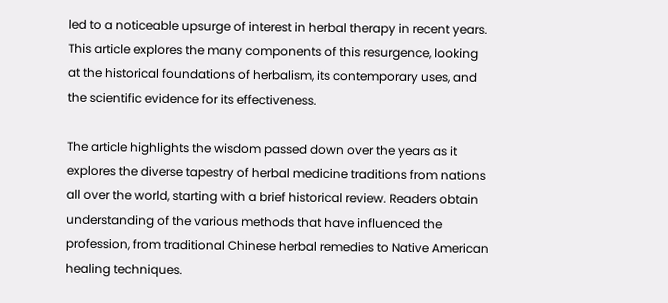led to a noticeable upsurge of interest in herbal therapy in recent years. This article explores the many components of this resurgence, looking at the historical foundations of herbalism, its contemporary uses, and the scientific evidence for its effectiveness.

The article highlights the wisdom passed down over the years as it explores the diverse tapestry of herbal medicine traditions from nations all over the world, starting with a brief historical review. Readers obtain understanding of the various methods that have influenced the profession, from traditional Chinese herbal remedies to Native American healing techniques.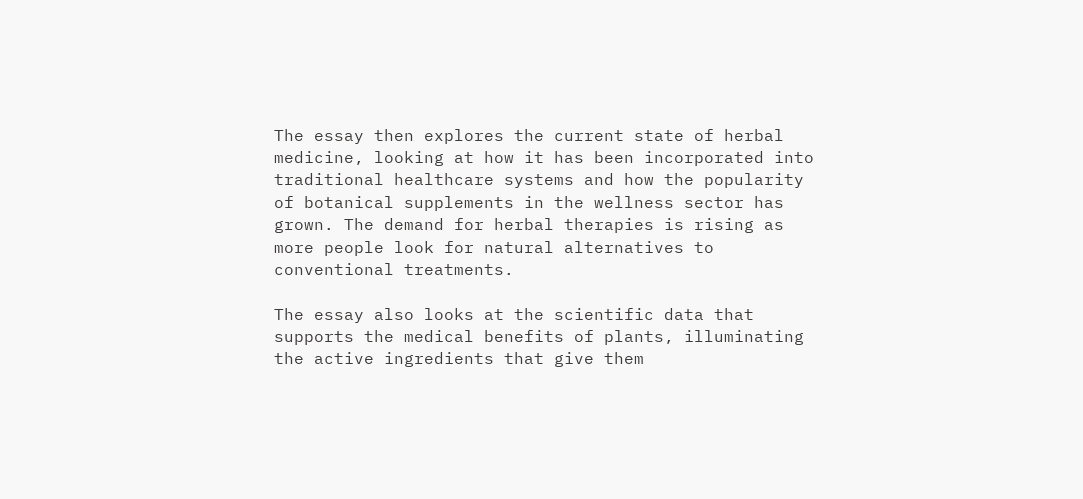The essay then explores the current state of herbal medicine, looking at how it has been incorporated into traditional healthcare systems and how the popularity of botanical supplements in the wellness sector has grown. The demand for herbal therapies is rising as more people look for natural alternatives to conventional treatments.

The essay also looks at the scientific data that supports the medical benefits of plants, illuminating the active ingredients that give them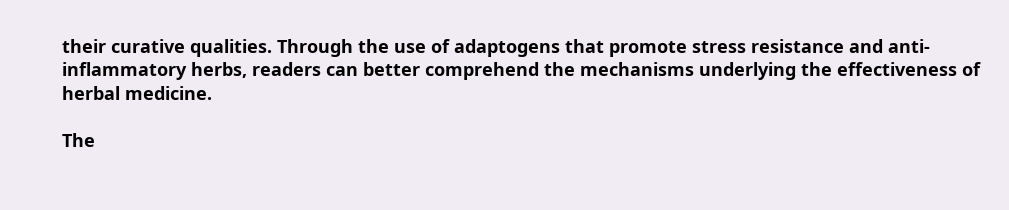their curative qualities. Through the use of adaptogens that promote stress resistance and anti-inflammatory herbs, readers can better comprehend the mechanisms underlying the effectiveness of herbal medicine.

The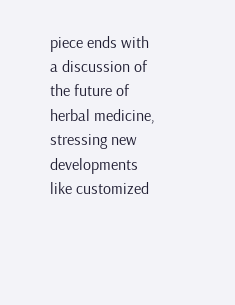piece ends with a discussion of the future of herbal medicine, stressing new developments like customized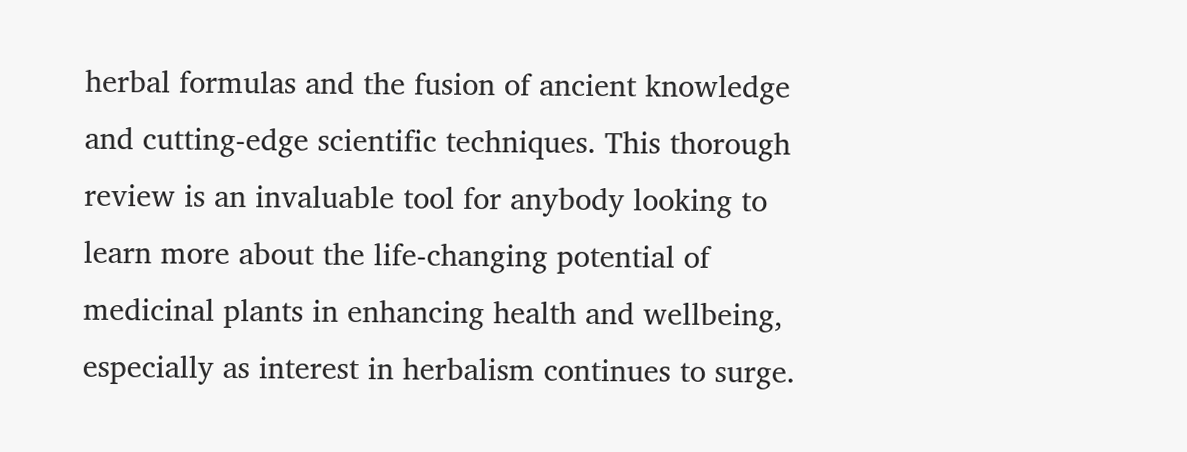herbal formulas and the fusion of ancient knowledge and cutting-edge scientific techniques. This thorough review is an invaluable tool for anybody looking to learn more about the life-changing potential of medicinal plants in enhancing health and wellbeing, especially as interest in herbalism continues to surge.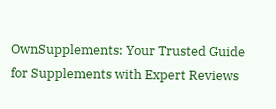OwnSupplements: Your Trusted Guide for Supplements with Expert Reviews